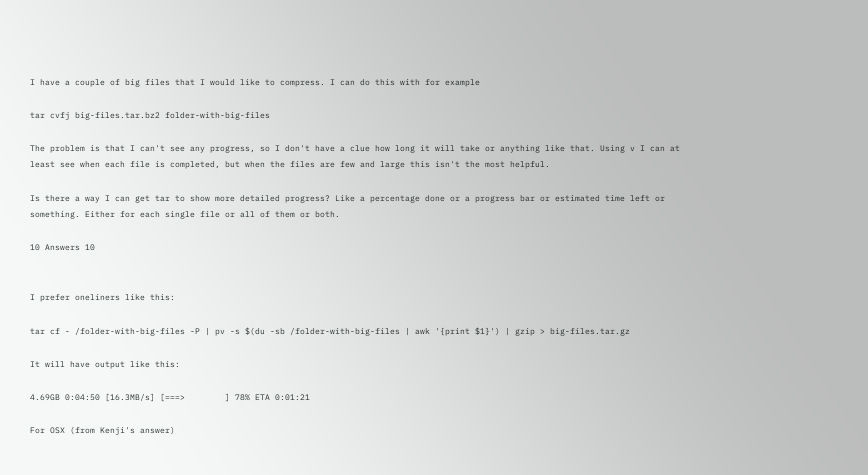I have a couple of big files that I would like to compress. I can do this with for example

tar cvfj big-files.tar.bz2 folder-with-big-files

The problem is that I can't see any progress, so I don't have a clue how long it will take or anything like that. Using v I can at least see when each file is completed, but when the files are few and large this isn't the most helpful.

Is there a way I can get tar to show more detailed progress? Like a percentage done or a progress bar or estimated time left or something. Either for each single file or all of them or both.

10 Answers 10


I prefer oneliners like this:

tar cf - /folder-with-big-files -P | pv -s $(du -sb /folder-with-big-files | awk '{print $1}') | gzip > big-files.tar.gz

It will have output like this:

4.69GB 0:04:50 [16.3MB/s] [===>        ] 78% ETA 0:01:21

For OSX (from Kenji's answer)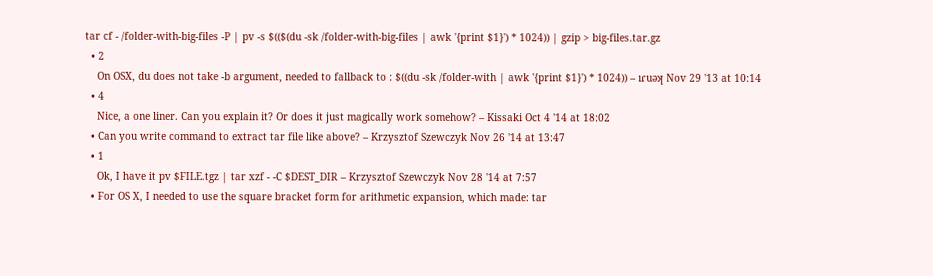tar cf - /folder-with-big-files -P | pv -s $(($(du -sk /folder-with-big-files | awk '{print $1}') * 1024)) | gzip > big-files.tar.gz
  • 2
    On OSX, du does not take -b argument, needed to fallback to : $((du -sk /folder-with | awk '{print $1}') * 1024)) – ıɾuǝʞ Nov 29 '13 at 10:14
  • 4
    Nice, a one liner. Can you explain it? Or does it just magically work somehow? – Kissaki Oct 4 '14 at 18:02
  • Can you write command to extract tar file like above? – Krzysztof Szewczyk Nov 26 '14 at 13:47
  • 1
    Ok, I have it pv $FILE.tgz | tar xzf - -C $DEST_DIR – Krzysztof Szewczyk Nov 28 '14 at 7:57
  • For OS X, I needed to use the square bracket form for arithmetic expansion, which made: tar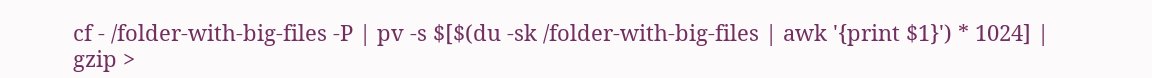cf - /folder-with-big-files -P | pv -s $[$(du -sk /folder-with-big-files | awk '{print $1}') * 1024] | gzip >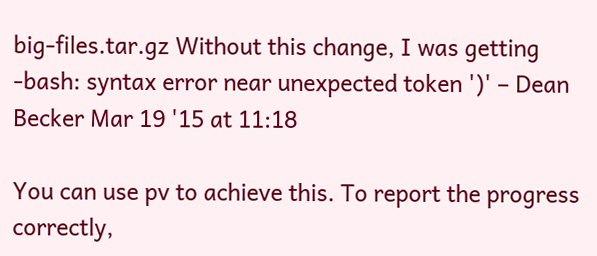big-files.tar.gz Without this change, I was getting -bash: syntax error near unexpected token ')' – Dean Becker Mar 19 '15 at 11:18

You can use pv to achieve this. To report the progress correctly,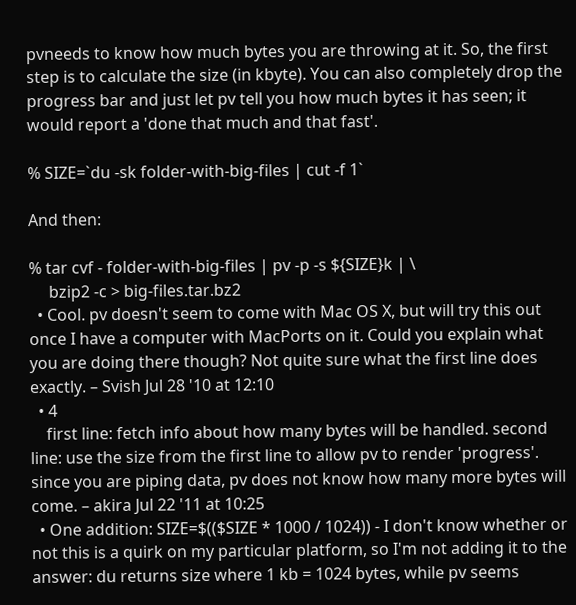pvneeds to know how much bytes you are throwing at it. So, the first step is to calculate the size (in kbyte). You can also completely drop the progress bar and just let pv tell you how much bytes it has seen; it would report a 'done that much and that fast'.

% SIZE=`du -sk folder-with-big-files | cut -f 1`

And then:

% tar cvf - folder-with-big-files | pv -p -s ${SIZE}k | \
     bzip2 -c > big-files.tar.bz2
  • Cool. pv doesn't seem to come with Mac OS X, but will try this out once I have a computer with MacPorts on it. Could you explain what you are doing there though? Not quite sure what the first line does exactly. – Svish Jul 28 '10 at 12:10
  • 4
    first line: fetch info about how many bytes will be handled. second line: use the size from the first line to allow pv to render 'progress'. since you are piping data, pv does not know how many more bytes will come. – akira Jul 22 '11 at 10:25
  • One addition: SIZE=$(($SIZE * 1000 / 1024)) - I don't know whether or not this is a quirk on my particular platform, so I'm not adding it to the answer: du returns size where 1 kb = 1024 bytes, while pv seems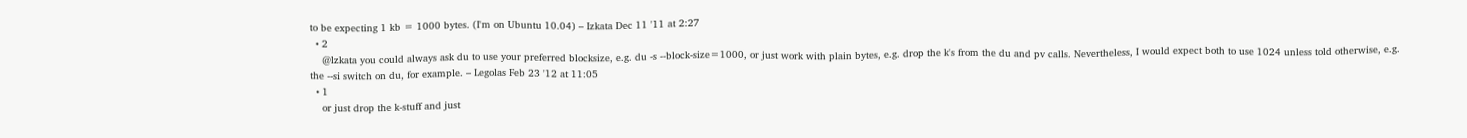to be expecting 1 kb = 1000 bytes. (I'm on Ubuntu 10.04) – Izkata Dec 11 '11 at 2:27
  • 2
    @lzkata you could always ask du to use your preferred blocksize, e.g. du -s --block-size=1000, or just work with plain bytes, e.g. drop the k's from the du and pv calls. Nevertheless, I would expect both to use 1024 unless told otherwise, e.g. the --si switch on du, for example. – Legolas Feb 23 '12 at 11:05
  • 1
    or just drop the k-stuff and just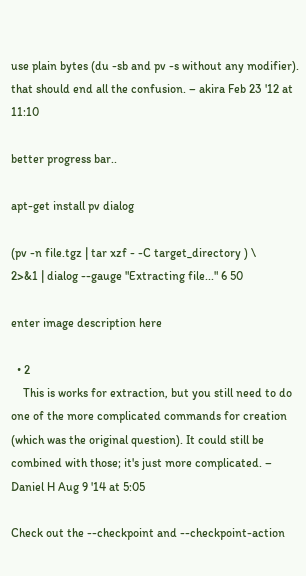use plain bytes (du -sb and pv -s without any modifier). that should end all the confusion. – akira Feb 23 '12 at 11:10

better progress bar..

apt-get install pv dialog

(pv -n file.tgz | tar xzf - -C target_directory ) \
2>&1 | dialog --gauge "Extracting file..." 6 50

enter image description here

  • 2
    This is works for extraction, but you still need to do one of the more complicated commands for creation (which was the original question). It could still be combined with those; it's just more complicated. – Daniel H Aug 9 '14 at 5:05

Check out the --checkpoint and --checkpoint-action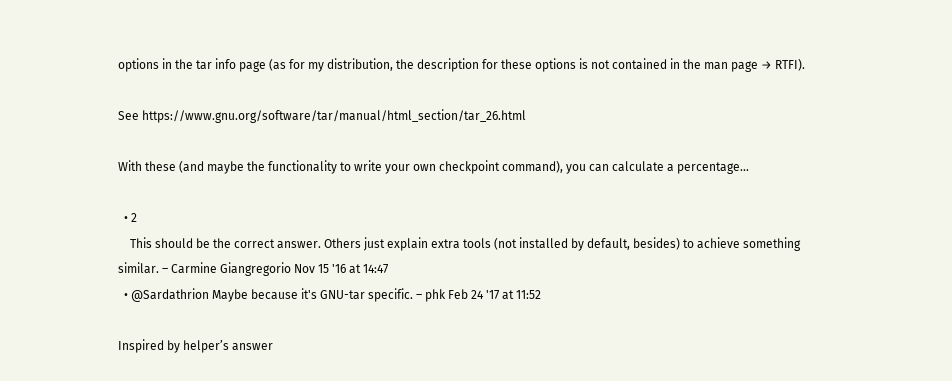options in the tar info page (as for my distribution, the description for these options is not contained in the man page → RTFI).

See https://www.gnu.org/software/tar/manual/html_section/tar_26.html

With these (and maybe the functionality to write your own checkpoint command), you can calculate a percentage…

  • 2
    This should be the correct answer. Others just explain extra tools (not installed by default, besides) to achieve something similar. – Carmine Giangregorio Nov 15 '16 at 14:47
  • @Sardathrion Maybe because it's GNU-tar specific. – phk Feb 24 '17 at 11:52

Inspired by helper’s answer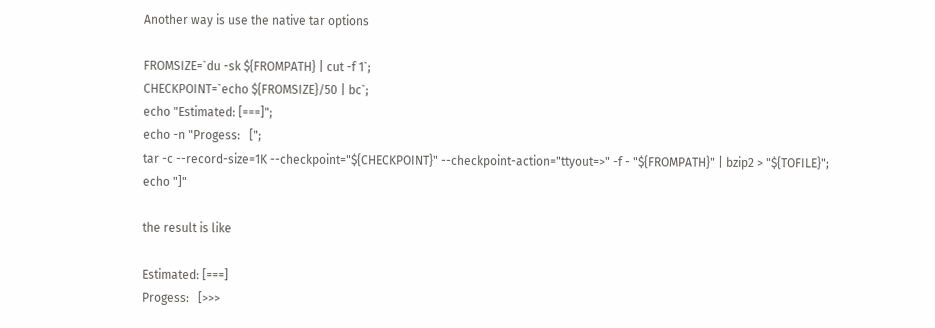Another way is use the native tar options

FROMSIZE=`du -sk ${FROMPATH} | cut -f 1`;
CHECKPOINT=`echo ${FROMSIZE}/50 | bc`;
echo "Estimated: [===]";
echo -n "Progess:   [";
tar -c --record-size=1K --checkpoint="${CHECKPOINT}" --checkpoint-action="ttyout=>" -f - "${FROMPATH}" | bzip2 > "${TOFILE}";
echo "]"

the result is like

Estimated: [===]
Progess:   [>>>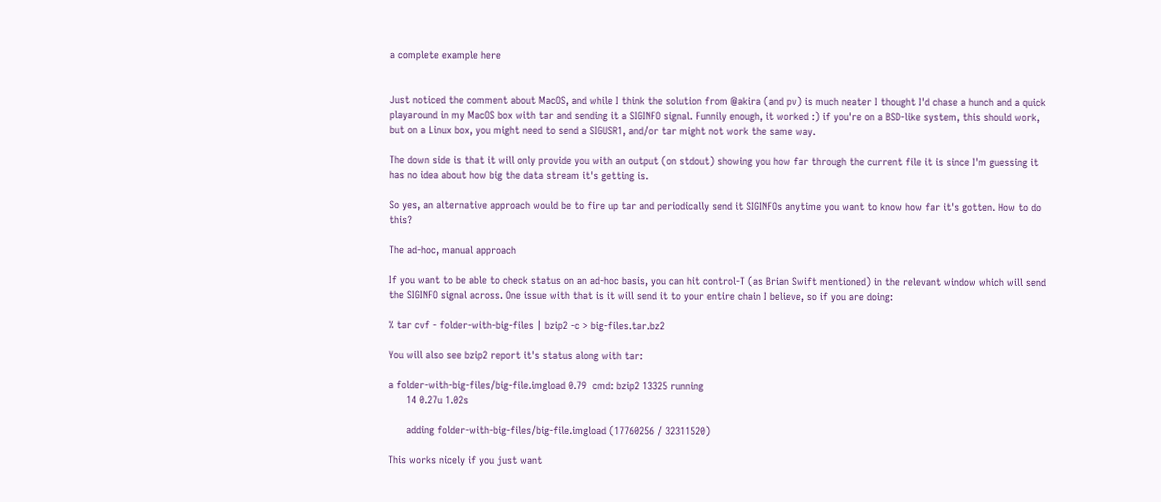a complete example here


Just noticed the comment about MacOS, and while I think the solution from @akira (and pv) is much neater I thought I'd chase a hunch and a quick playaround in my MacOS box with tar and sending it a SIGINFO signal. Funnily enough, it worked :) if you're on a BSD-like system, this should work, but on a Linux box, you might need to send a SIGUSR1, and/or tar might not work the same way.

The down side is that it will only provide you with an output (on stdout) showing you how far through the current file it is since I'm guessing it has no idea about how big the data stream it's getting is.

So yes, an alternative approach would be to fire up tar and periodically send it SIGINFOs anytime you want to know how far it's gotten. How to do this?

The ad-hoc, manual approach

If you want to be able to check status on an ad-hoc basis, you can hit control-T (as Brian Swift mentioned) in the relevant window which will send the SIGINFO signal across. One issue with that is it will send it to your entire chain I believe, so if you are doing:

% tar cvf - folder-with-big-files | bzip2 -c > big-files.tar.bz2

You will also see bzip2 report it's status along with tar:

a folder-with-big-files/big-file.imgload 0.79  cmd: bzip2 13325 running
      14 0.27u 1.02s

      adding folder-with-big-files/big-file.imgload (17760256 / 32311520)

This works nicely if you just want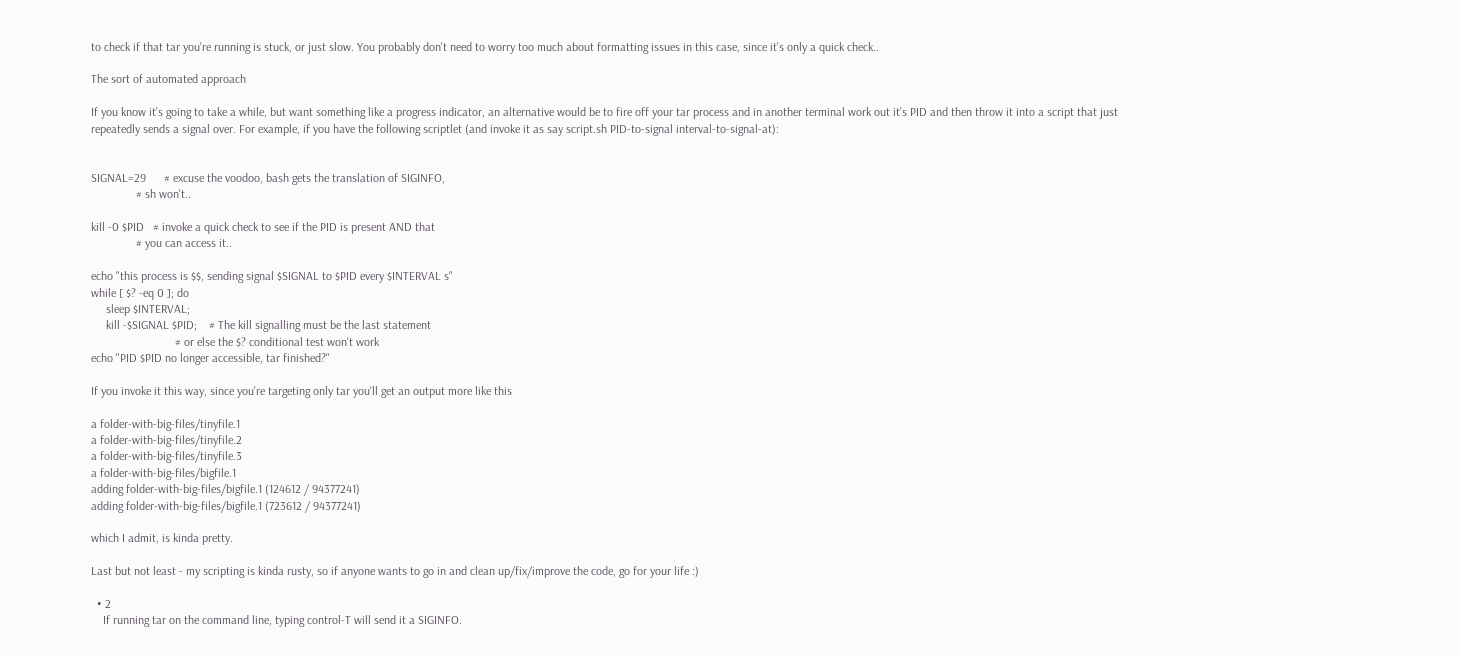to check if that tar you're running is stuck, or just slow. You probably don't need to worry too much about formatting issues in this case, since it's only a quick check..

The sort of automated approach

If you know it's going to take a while, but want something like a progress indicator, an alternative would be to fire off your tar process and in another terminal work out it's PID and then throw it into a script that just repeatedly sends a signal over. For example, if you have the following scriptlet (and invoke it as say script.sh PID-to-signal interval-to-signal-at):


SIGNAL=29      # excuse the voodoo, bash gets the translation of SIGINFO,
               # sh won't..

kill -0 $PID   # invoke a quick check to see if the PID is present AND that
               # you can access it..

echo "this process is $$, sending signal $SIGNAL to $PID every $INTERVAL s"
while [ $? -eq 0 ]; do
     sleep $INTERVAL;
     kill -$SIGNAL $PID;    # The kill signalling must be the last statement
                            # or else the $? conditional test won't work
echo "PID $PID no longer accessible, tar finished?"

If you invoke it this way, since you're targeting only tar you'll get an output more like this

a folder-with-big-files/tinyfile.1
a folder-with-big-files/tinyfile.2
a folder-with-big-files/tinyfile.3
a folder-with-big-files/bigfile.1
adding folder-with-big-files/bigfile.1 (124612 / 94377241)
adding folder-with-big-files/bigfile.1 (723612 / 94377241)

which I admit, is kinda pretty.

Last but not least - my scripting is kinda rusty, so if anyone wants to go in and clean up/fix/improve the code, go for your life :)

  • 2
    If running tar on the command line, typing control-T will send it a SIGINFO.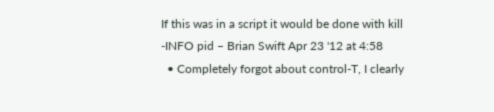If this was in a script it would be done with kill -INFO pid – Brian Swift Apr 23 '12 at 4:58
  • Completely forgot about control-T, I clearly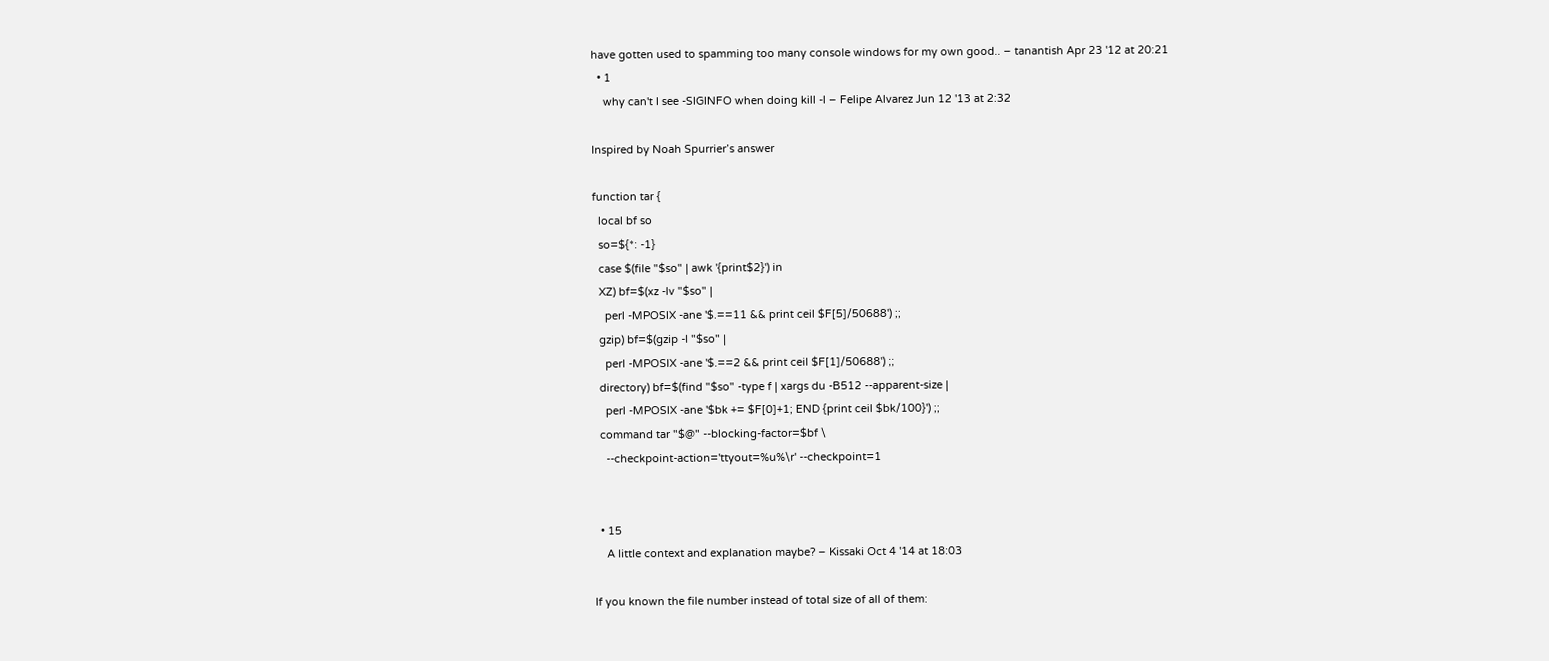have gotten used to spamming too many console windows for my own good.. – tanantish Apr 23 '12 at 20:21
  • 1
    why can't I see -SIGINFO when doing kill -l – Felipe Alvarez Jun 12 '13 at 2:32

Inspired by Noah Spurrier’s answer

function tar {
  local bf so
  so=${*: -1}
  case $(file "$so" | awk '{print$2}') in
  XZ) bf=$(xz -lv "$so" |
    perl -MPOSIX -ane '$.==11 && print ceil $F[5]/50688') ;;
  gzip) bf=$(gzip -l "$so" |
    perl -MPOSIX -ane '$.==2 && print ceil $F[1]/50688') ;;
  directory) bf=$(find "$so" -type f | xargs du -B512 --apparent-size |
    perl -MPOSIX -ane '$bk += $F[0]+1; END {print ceil $bk/100}') ;;
  command tar "$@" --blocking-factor=$bf \
    --checkpoint-action='ttyout=%u%\r' --checkpoint=1


  • 15
    A little context and explanation maybe? – Kissaki Oct 4 '14 at 18:03

If you known the file number instead of total size of all of them: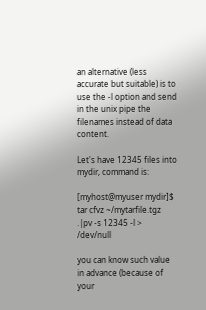an alternative (less accurate but suitable) is to use the -l option and send in the unix pipe the filenames instead of data content.

Let's have 12345 files into mydir, command is:

[myhost@myuser mydir]$ tar cfvz ~/mytarfile.tgz .|pv -s 12345 -l > /dev/null

you can know such value in advance (because of your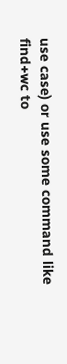use case) or use some command like find+wc to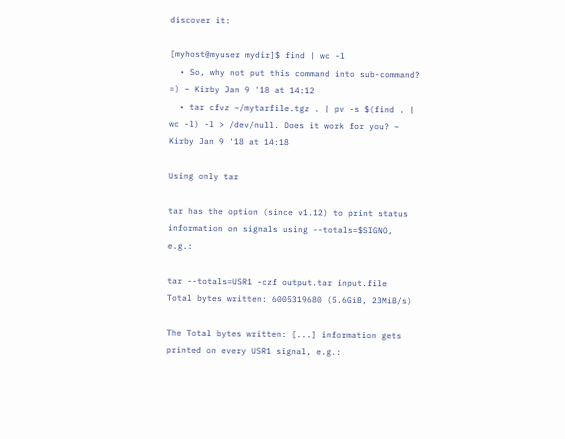discover it:

[myhost@myuser mydir]$ find | wc -l
  • So, why not put this command into sub-command? =) – Kirby Jan 9 '18 at 14:12
  • tar cfvz ~/mytarfile.tgz . | pv -s $(find . | wc -l) -l > /dev/null. Does it work for you? – Kirby Jan 9 '18 at 14:18

Using only tar

tar has the option (since v1.12) to print status information on signals using --totals=$SIGNO, e.g.:

tar --totals=USR1 -czf output.tar input.file
Total bytes written: 6005319680 (5.6GiB, 23MiB/s)

The Total bytes written: [...] information gets printed on every USR1 signal, e.g.: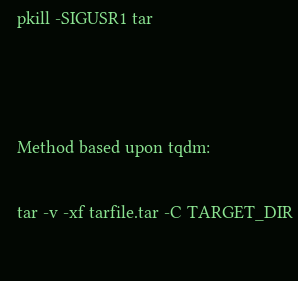pkill -SIGUSR1 tar



Method based upon tqdm:

tar -v -xf tarfile.tar -C TARGET_DIR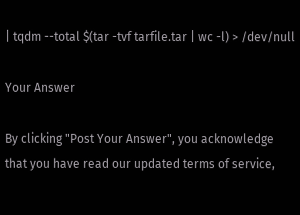| tqdm --total $(tar -tvf tarfile.tar | wc -l) > /dev/null

Your Answer

By clicking "Post Your Answer", you acknowledge that you have read our updated terms of service,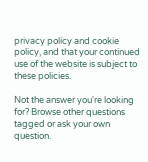privacy policy and cookie policy, and that your continued use of the website is subject to these policies.

Not the answer you're looking for? Browse other questions tagged or ask your own question.